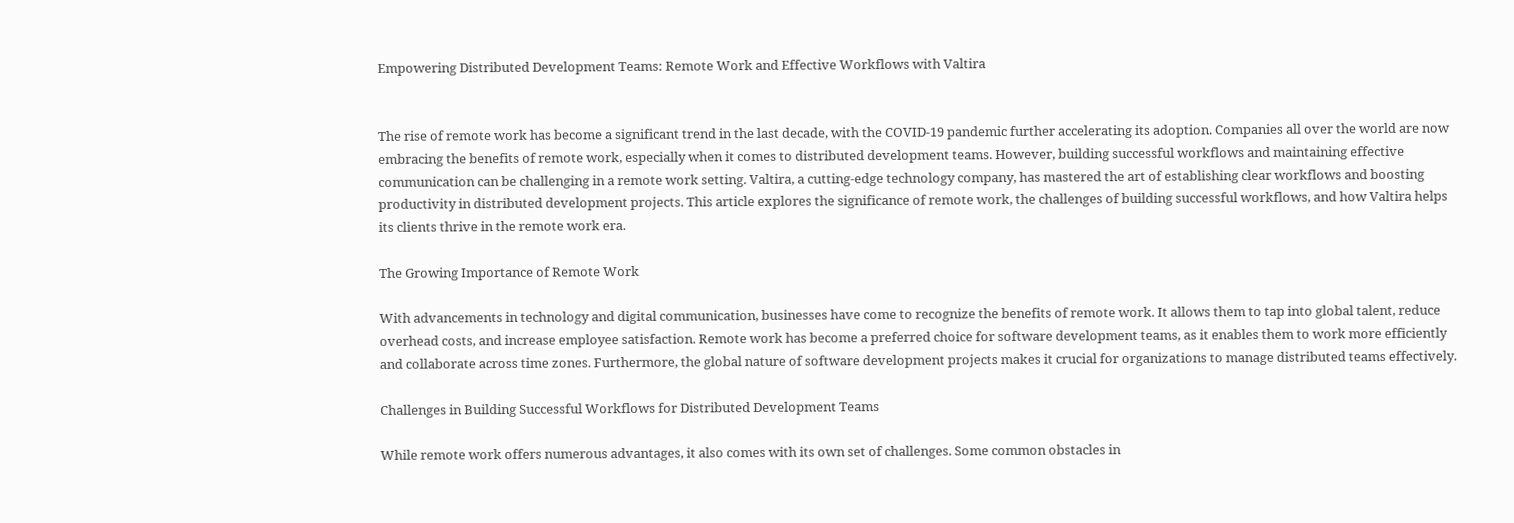Empowering Distributed Development Teams: Remote Work and Effective Workflows with Valtira


The rise of remote work has become a significant trend in the last decade, with the COVID-19 pandemic further accelerating its adoption. Companies all over the world are now embracing the benefits of remote work, especially when it comes to distributed development teams. However, building successful workflows and maintaining effective communication can be challenging in a remote work setting. Valtira, a cutting-edge technology company, has mastered the art of establishing clear workflows and boosting productivity in distributed development projects. This article explores the significance of remote work, the challenges of building successful workflows, and how Valtira helps its clients thrive in the remote work era.

The Growing Importance of Remote Work

With advancements in technology and digital communication, businesses have come to recognize the benefits of remote work. It allows them to tap into global talent, reduce overhead costs, and increase employee satisfaction. Remote work has become a preferred choice for software development teams, as it enables them to work more efficiently and collaborate across time zones. Furthermore, the global nature of software development projects makes it crucial for organizations to manage distributed teams effectively.

Challenges in Building Successful Workflows for Distributed Development Teams

While remote work offers numerous advantages, it also comes with its own set of challenges. Some common obstacles in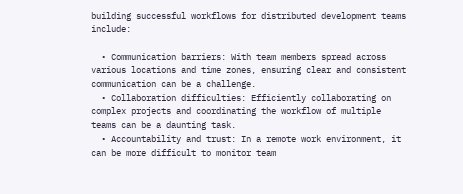building successful workflows for distributed development teams include:

  • Communication barriers: With team members spread across various locations and time zones, ensuring clear and consistent communication can be a challenge.
  • Collaboration difficulties: Efficiently collaborating on complex projects and coordinating the workflow of multiple teams can be a daunting task.
  • Accountability and trust: In a remote work environment, it can be more difficult to monitor team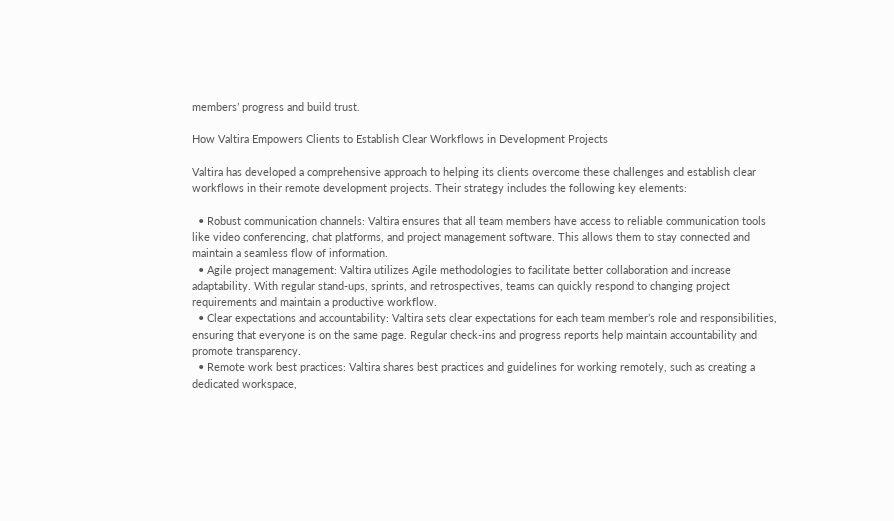members’ progress and build trust.

How Valtira Empowers Clients to Establish Clear Workflows in Development Projects

Valtira has developed a comprehensive approach to helping its clients overcome these challenges and establish clear workflows in their remote development projects. Their strategy includes the following key elements:

  • Robust communication channels: Valtira ensures that all team members have access to reliable communication tools like video conferencing, chat platforms, and project management software. This allows them to stay connected and maintain a seamless flow of information.
  • Agile project management: Valtira utilizes Agile methodologies to facilitate better collaboration and increase adaptability. With regular stand-ups, sprints, and retrospectives, teams can quickly respond to changing project requirements and maintain a productive workflow.
  • Clear expectations and accountability: Valtira sets clear expectations for each team member’s role and responsibilities, ensuring that everyone is on the same page. Regular check-ins and progress reports help maintain accountability and promote transparency.
  • Remote work best practices: Valtira shares best practices and guidelines for working remotely, such as creating a dedicated workspace,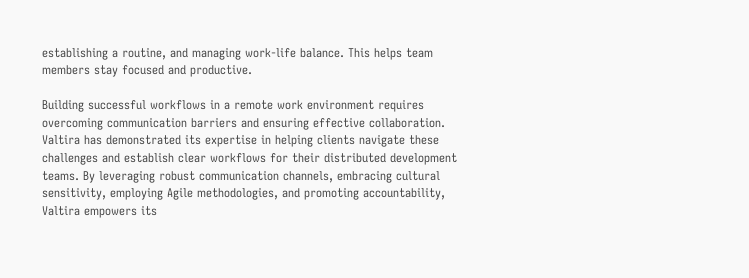establishing a routine, and managing work-life balance. This helps team members stay focused and productive.

Building successful workflows in a remote work environment requires overcoming communication barriers and ensuring effective collaboration. Valtira has demonstrated its expertise in helping clients navigate these challenges and establish clear workflows for their distributed development teams. By leveraging robust communication channels, embracing cultural sensitivity, employing Agile methodologies, and promoting accountability, Valtira empowers its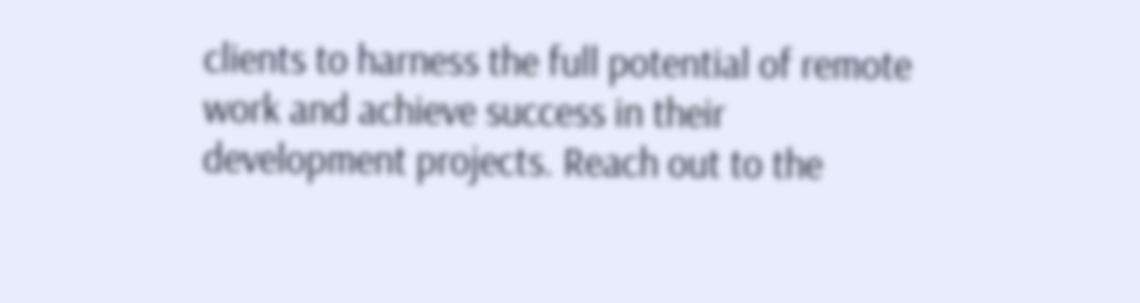clients to harness the full potential of remote work and achieve success in their development projects. Reach out to the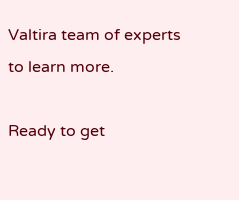Valtira team of experts to learn more.

Ready to get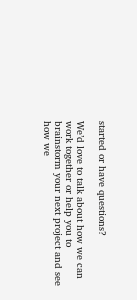started or have questions?

We’d love to talk about how we can work together or help you to brainstorm your next project and see how we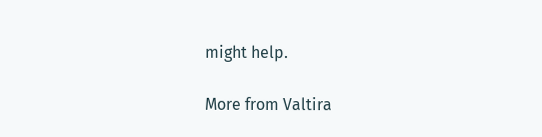might help.

More from Valtira